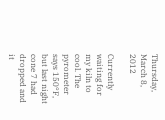Thursday, March 8, 2012

Currently waiting for my kiln to cool. The pyrometer says 150°F, but last night cone 7 had dropped and it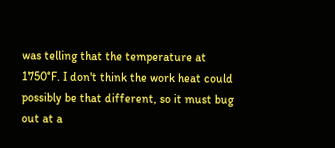was telling that the temperature at 1750°F. I don't think the work heat could possibly be that different, so it must bug out at a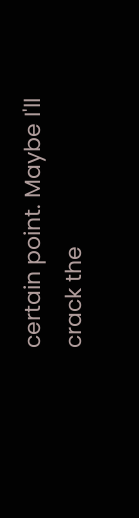certain point. Maybe I'll crack the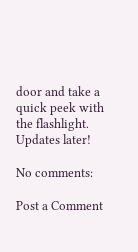door and take a quick peek with the flashlight. Updates later!

No comments:

Post a Comment